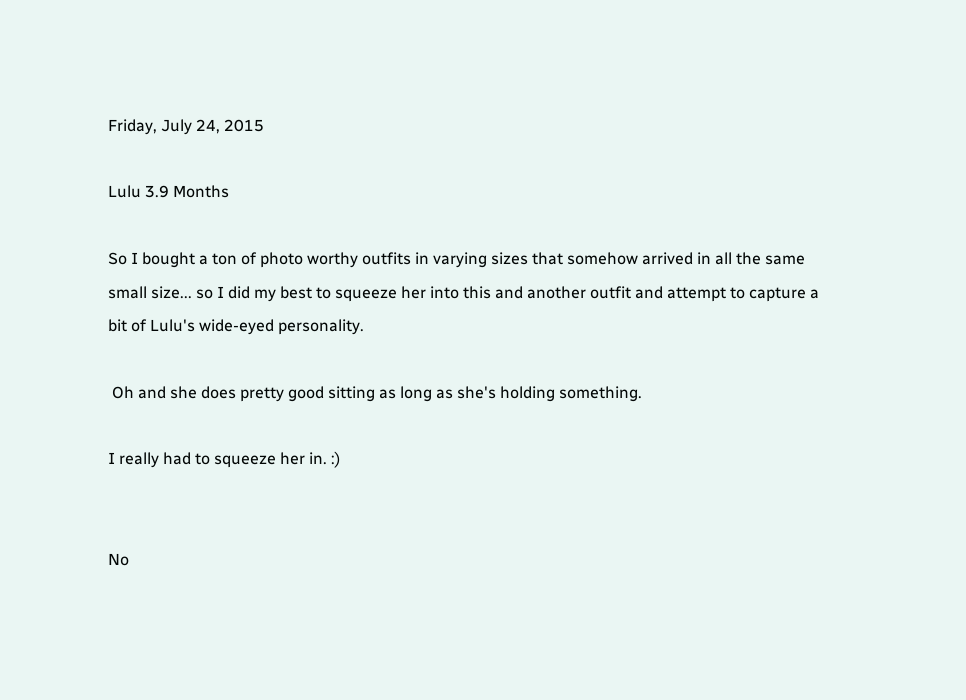Friday, July 24, 2015

Lulu 3.9 Months

So I bought a ton of photo worthy outfits in varying sizes that somehow arrived in all the same small size... so I did my best to squeeze her into this and another outfit and attempt to capture a bit of Lulu's wide-eyed personality.

 Oh and she does pretty good sitting as long as she's holding something.

I really had to squeeze her in. :)


No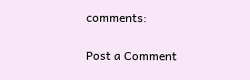comments:

Post a Comment